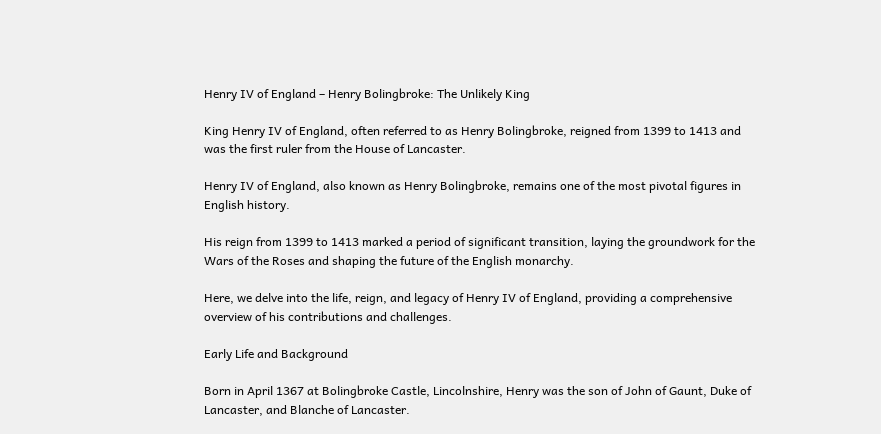Henry IV of England – Henry Bolingbroke: The Unlikely King

King Henry IV of England, often referred to as Henry Bolingbroke, reigned from 1399 to 1413 and was the first ruler from the House of Lancaster.

Henry IV of England, also known as Henry Bolingbroke, remains one of the most pivotal figures in English history.

His reign from 1399 to 1413 marked a period of significant transition, laying the groundwork for the Wars of the Roses and shaping the future of the English monarchy.

Here, we delve into the life, reign, and legacy of Henry IV of England, providing a comprehensive overview of his contributions and challenges.

Early Life and Background

Born in April 1367 at Bolingbroke Castle, Lincolnshire, Henry was the son of John of Gaunt, Duke of Lancaster, and Blanche of Lancaster.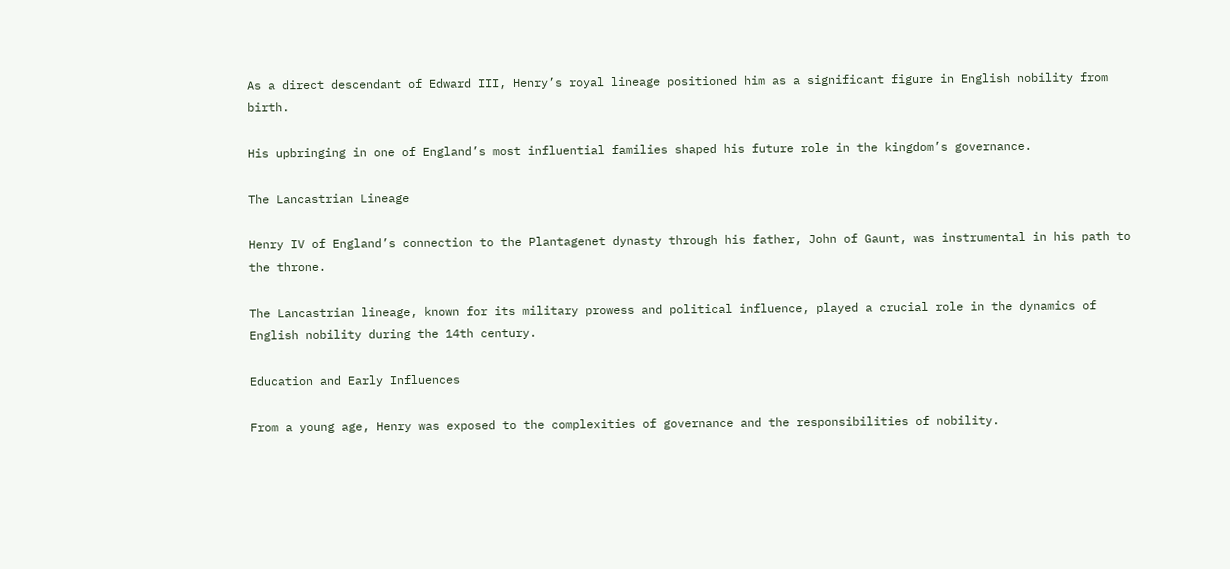As a direct descendant of Edward III, Henry’s royal lineage positioned him as a significant figure in English nobility from birth.

His upbringing in one of England’s most influential families shaped his future role in the kingdom’s governance.

The Lancastrian Lineage

Henry IV of England’s connection to the Plantagenet dynasty through his father, John of Gaunt, was instrumental in his path to the throne.

The Lancastrian lineage, known for its military prowess and political influence, played a crucial role in the dynamics of English nobility during the 14th century.

Education and Early Influences

From a young age, Henry was exposed to the complexities of governance and the responsibilities of nobility.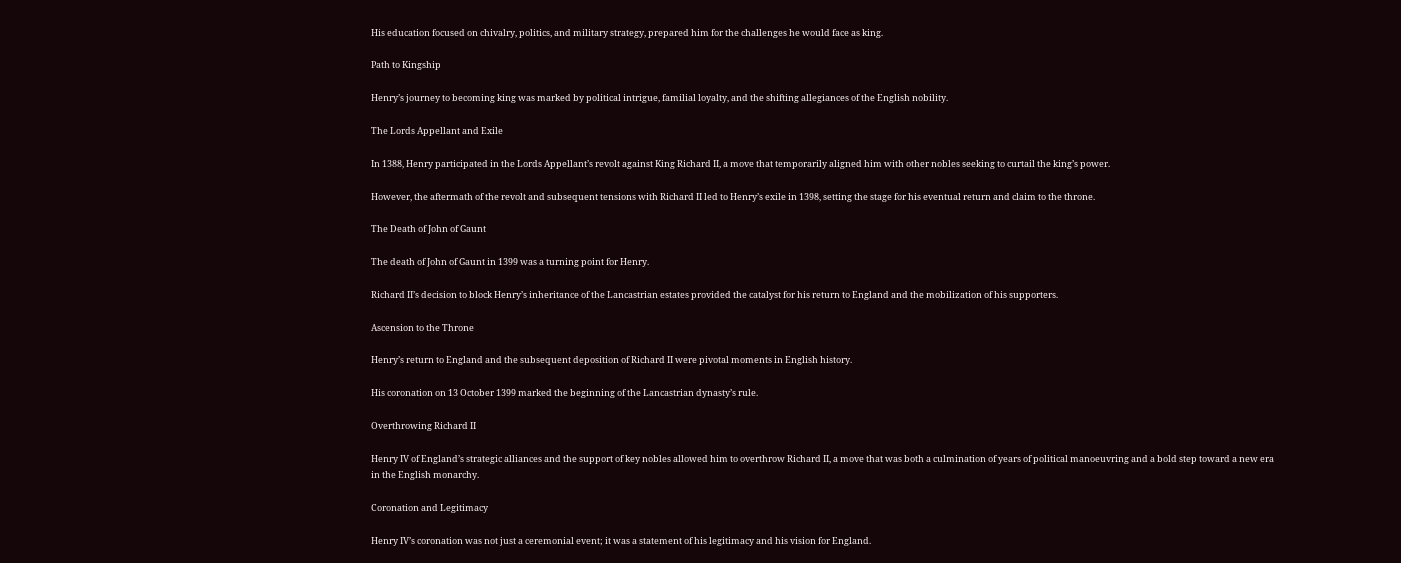His education focused on chivalry, politics, and military strategy, prepared him for the challenges he would face as king.

Path to Kingship

Henry’s journey to becoming king was marked by political intrigue, familial loyalty, and the shifting allegiances of the English nobility.

The Lords Appellant and Exile

In 1388, Henry participated in the Lords Appellant’s revolt against King Richard II, a move that temporarily aligned him with other nobles seeking to curtail the king’s power.

However, the aftermath of the revolt and subsequent tensions with Richard II led to Henry’s exile in 1398, setting the stage for his eventual return and claim to the throne.

The Death of John of Gaunt

The death of John of Gaunt in 1399 was a turning point for Henry.

Richard II’s decision to block Henry’s inheritance of the Lancastrian estates provided the catalyst for his return to England and the mobilization of his supporters.

Ascension to the Throne

Henry’s return to England and the subsequent deposition of Richard II were pivotal moments in English history.

His coronation on 13 October 1399 marked the beginning of the Lancastrian dynasty’s rule.

Overthrowing Richard II

Henry IV of England’s strategic alliances and the support of key nobles allowed him to overthrow Richard II, a move that was both a culmination of years of political manoeuvring and a bold step toward a new era in the English monarchy.

Coronation and Legitimacy

Henry IV’s coronation was not just a ceremonial event; it was a statement of his legitimacy and his vision for England.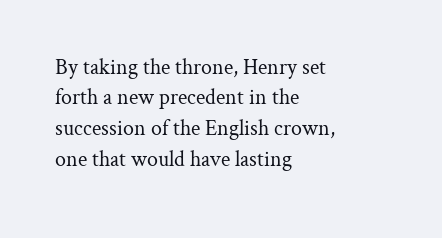By taking the throne, Henry set forth a new precedent in the succession of the English crown, one that would have lasting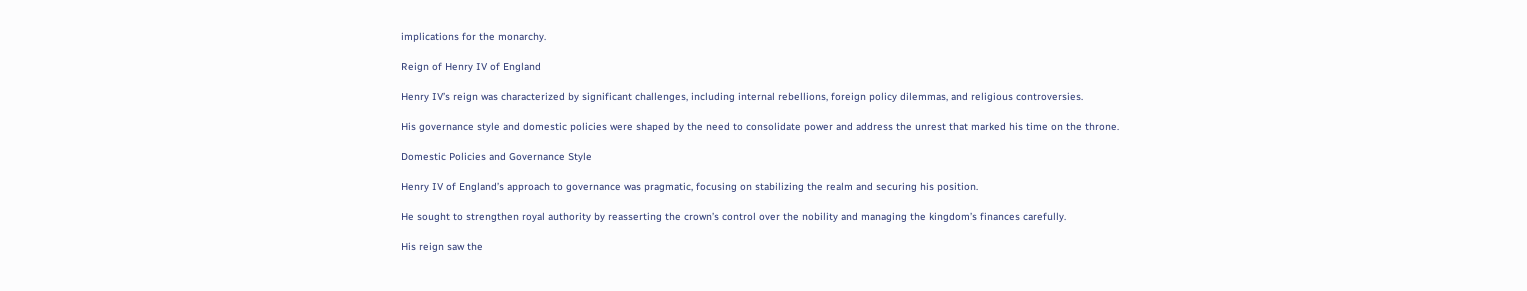implications for the monarchy.

Reign of Henry IV of England

Henry IV’s reign was characterized by significant challenges, including internal rebellions, foreign policy dilemmas, and religious controversies.

His governance style and domestic policies were shaped by the need to consolidate power and address the unrest that marked his time on the throne.

Domestic Policies and Governance Style

Henry IV of England’s approach to governance was pragmatic, focusing on stabilizing the realm and securing his position.

He sought to strengthen royal authority by reasserting the crown’s control over the nobility and managing the kingdom’s finances carefully.

His reign saw the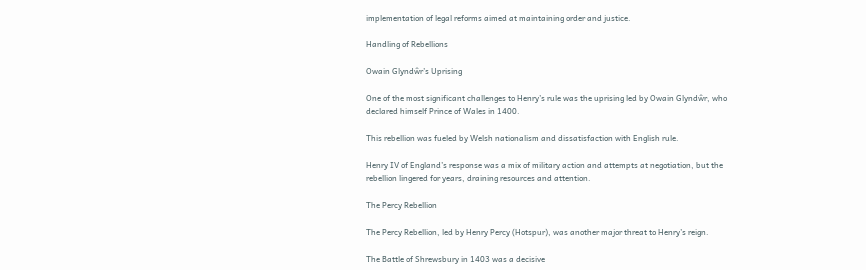implementation of legal reforms aimed at maintaining order and justice.

Handling of Rebellions

Owain Glyndŵr’s Uprising

One of the most significant challenges to Henry’s rule was the uprising led by Owain Glyndŵr, who declared himself Prince of Wales in 1400.

This rebellion was fueled by Welsh nationalism and dissatisfaction with English rule.

Henry IV of England’s response was a mix of military action and attempts at negotiation, but the rebellion lingered for years, draining resources and attention.

The Percy Rebellion

The Percy Rebellion, led by Henry Percy (Hotspur), was another major threat to Henry’s reign.

The Battle of Shrewsbury in 1403 was a decisive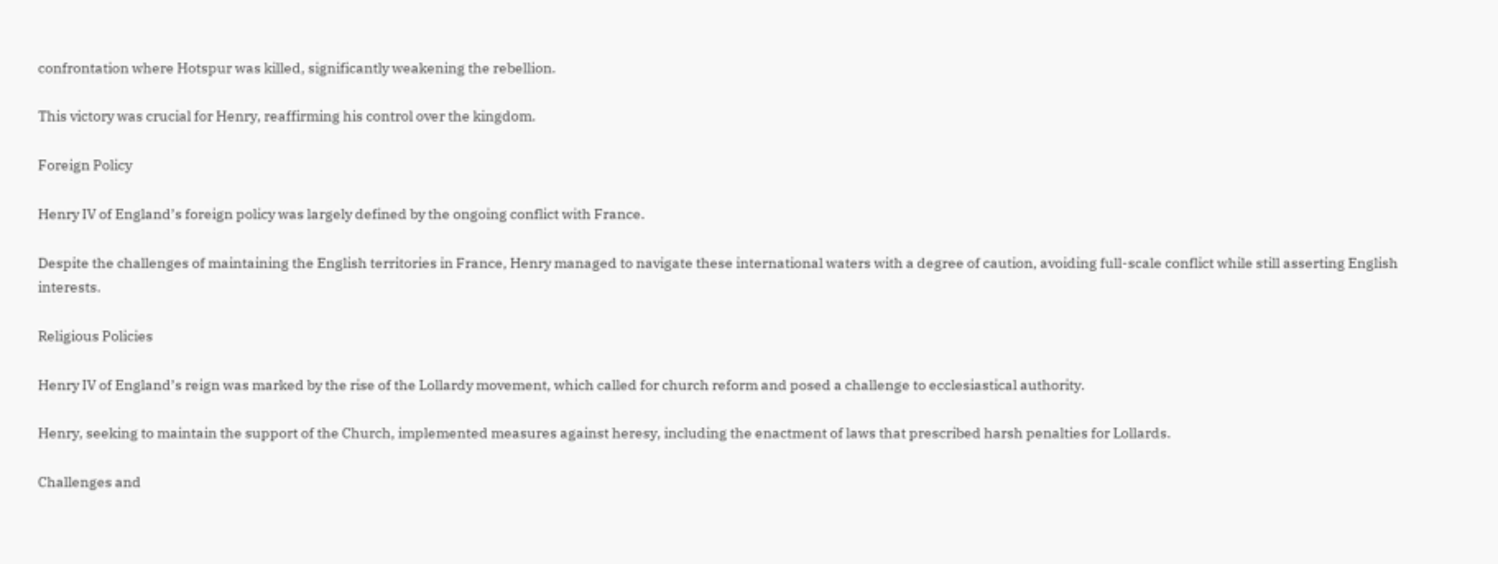confrontation where Hotspur was killed, significantly weakening the rebellion.

This victory was crucial for Henry, reaffirming his control over the kingdom.

Foreign Policy

Henry IV of England’s foreign policy was largely defined by the ongoing conflict with France.

Despite the challenges of maintaining the English territories in France, Henry managed to navigate these international waters with a degree of caution, avoiding full-scale conflict while still asserting English interests.

Religious Policies

Henry IV of England’s reign was marked by the rise of the Lollardy movement, which called for church reform and posed a challenge to ecclesiastical authority.

Henry, seeking to maintain the support of the Church, implemented measures against heresy, including the enactment of laws that prescribed harsh penalties for Lollards.

Challenges and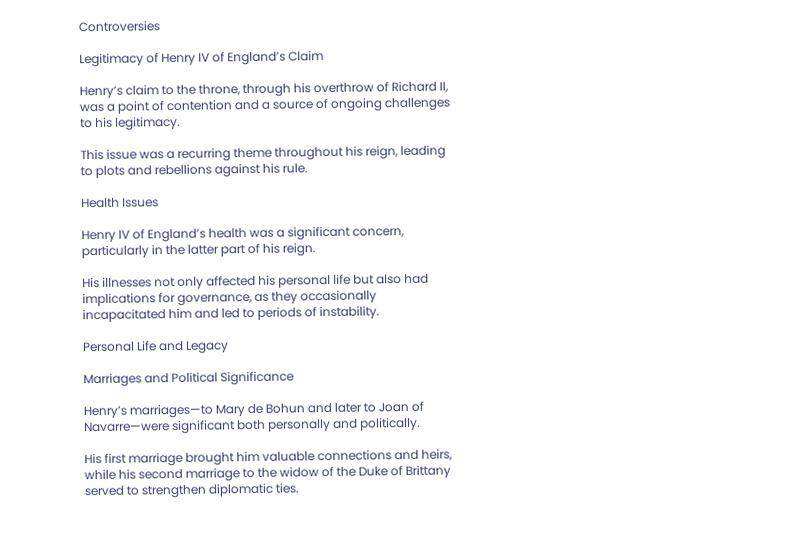Controversies

Legitimacy of Henry IV of England’s Claim

Henry’s claim to the throne, through his overthrow of Richard II, was a point of contention and a source of ongoing challenges to his legitimacy.

This issue was a recurring theme throughout his reign, leading to plots and rebellions against his rule.

Health Issues

Henry IV of England’s health was a significant concern, particularly in the latter part of his reign.

His illnesses not only affected his personal life but also had implications for governance, as they occasionally incapacitated him and led to periods of instability.

Personal Life and Legacy

Marriages and Political Significance

Henry’s marriages—to Mary de Bohun and later to Joan of Navarre—were significant both personally and politically.

His first marriage brought him valuable connections and heirs, while his second marriage to the widow of the Duke of Brittany served to strengthen diplomatic ties.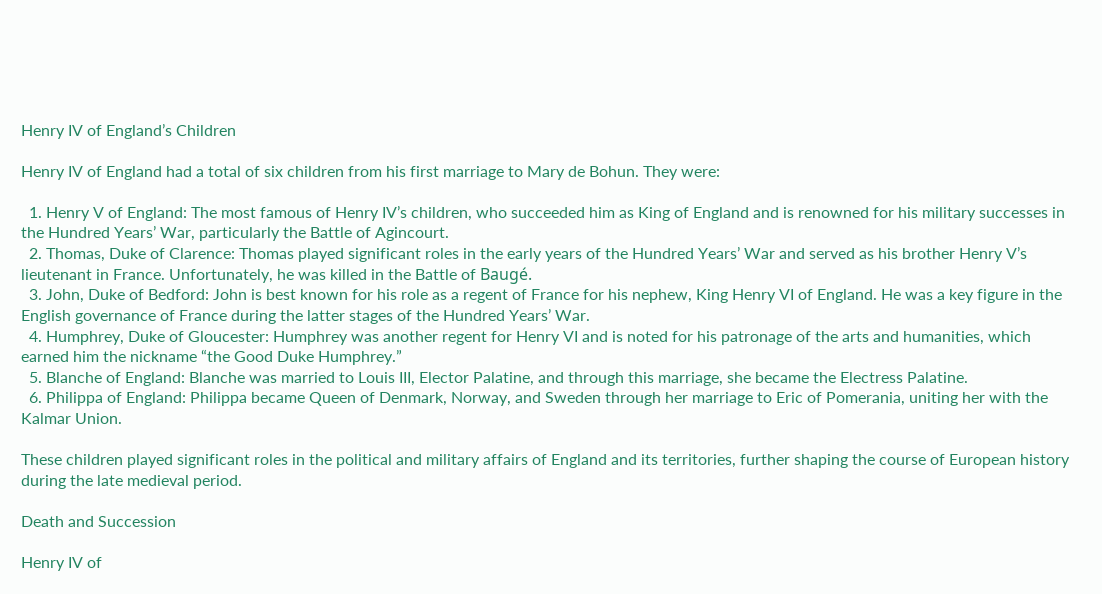Henry IV of England’s Children

Henry IV of England had a total of six children from his first marriage to Mary de Bohun. They were:

  1. Henry V of England: The most famous of Henry IV’s children, who succeeded him as King of England and is renowned for his military successes in the Hundred Years’ War, particularly the Battle of Agincourt.
  2. Thomas, Duke of Clarence: Thomas played significant roles in the early years of the Hundred Years’ War and served as his brother Henry V’s lieutenant in France. Unfortunately, he was killed in the Battle of Baugé.
  3. John, Duke of Bedford: John is best known for his role as a regent of France for his nephew, King Henry VI of England. He was a key figure in the English governance of France during the latter stages of the Hundred Years’ War.
  4. Humphrey, Duke of Gloucester: Humphrey was another regent for Henry VI and is noted for his patronage of the arts and humanities, which earned him the nickname “the Good Duke Humphrey.”
  5. Blanche of England: Blanche was married to Louis III, Elector Palatine, and through this marriage, she became the Electress Palatine.
  6. Philippa of England: Philippa became Queen of Denmark, Norway, and Sweden through her marriage to Eric of Pomerania, uniting her with the Kalmar Union.

These children played significant roles in the political and military affairs of England and its territories, further shaping the course of European history during the late medieval period.

Death and Succession

Henry IV of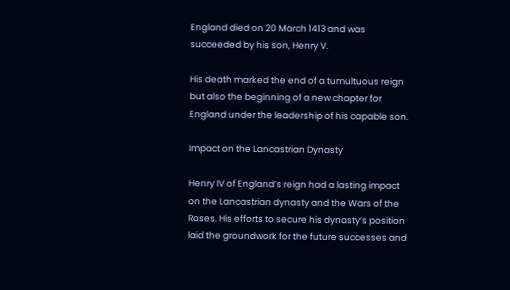England died on 20 March 1413 and was succeeded by his son, Henry V.

His death marked the end of a tumultuous reign but also the beginning of a new chapter for England under the leadership of his capable son.

Impact on the Lancastrian Dynasty

Henry IV of England’s reign had a lasting impact on the Lancastrian dynasty and the Wars of the Roses. His efforts to secure his dynasty’s position laid the groundwork for the future successes and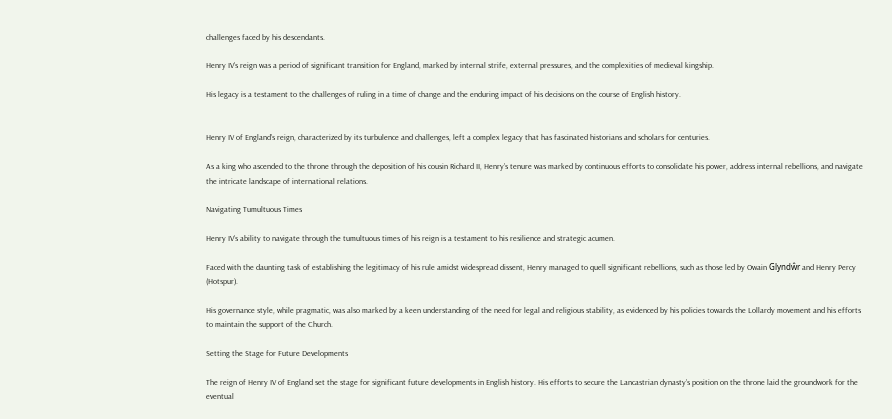challenges faced by his descendants.

Henry IV’s reign was a period of significant transition for England, marked by internal strife, external pressures, and the complexities of medieval kingship.

His legacy is a testament to the challenges of ruling in a time of change and the enduring impact of his decisions on the course of English history.


Henry IV of England’s reign, characterized by its turbulence and challenges, left a complex legacy that has fascinated historians and scholars for centuries.

As a king who ascended to the throne through the deposition of his cousin Richard II, Henry’s tenure was marked by continuous efforts to consolidate his power, address internal rebellions, and navigate the intricate landscape of international relations.

Navigating Tumultuous Times

Henry IV’s ability to navigate through the tumultuous times of his reign is a testament to his resilience and strategic acumen.

Faced with the daunting task of establishing the legitimacy of his rule amidst widespread dissent, Henry managed to quell significant rebellions, such as those led by Owain Glyndŵr and Henry Percy (Hotspur).

His governance style, while pragmatic, was also marked by a keen understanding of the need for legal and religious stability, as evidenced by his policies towards the Lollardy movement and his efforts to maintain the support of the Church.

Setting the Stage for Future Developments

The reign of Henry IV of England set the stage for significant future developments in English history. His efforts to secure the Lancastrian dynasty’s position on the throne laid the groundwork for the eventual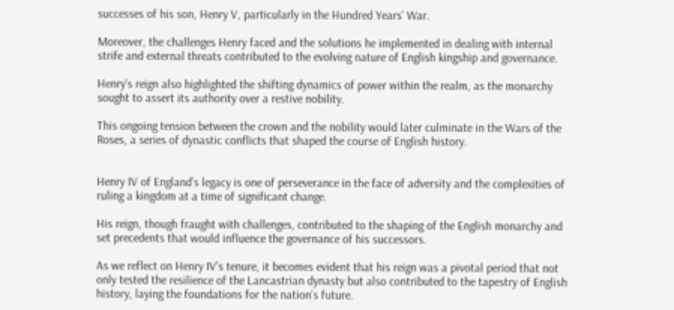successes of his son, Henry V, particularly in the Hundred Years’ War.

Moreover, the challenges Henry faced and the solutions he implemented in dealing with internal strife and external threats contributed to the evolving nature of English kingship and governance.

Henry’s reign also highlighted the shifting dynamics of power within the realm, as the monarchy sought to assert its authority over a restive nobility.

This ongoing tension between the crown and the nobility would later culminate in the Wars of the Roses, a series of dynastic conflicts that shaped the course of English history.


Henry IV of England’s legacy is one of perseverance in the face of adversity and the complexities of ruling a kingdom at a time of significant change.

His reign, though fraught with challenges, contributed to the shaping of the English monarchy and set precedents that would influence the governance of his successors.

As we reflect on Henry IV’s tenure, it becomes evident that his reign was a pivotal period that not only tested the resilience of the Lancastrian dynasty but also contributed to the tapestry of English history, laying the foundations for the nation’s future.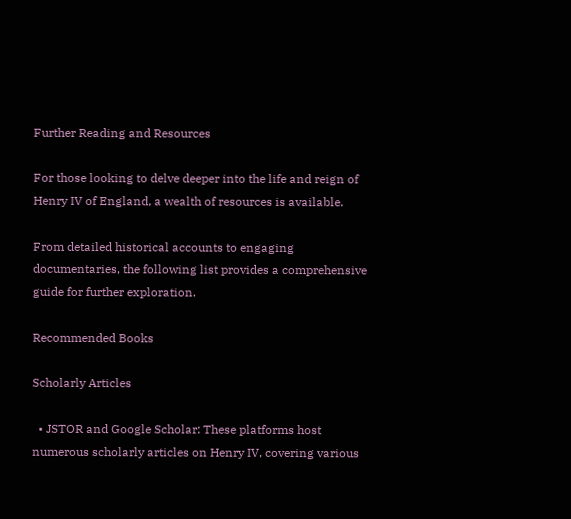Further Reading and Resources

For those looking to delve deeper into the life and reign of Henry IV of England, a wealth of resources is available.

From detailed historical accounts to engaging documentaries, the following list provides a comprehensive guide for further exploration.

Recommended Books

Scholarly Articles

  • JSTOR and Google Scholar: These platforms host numerous scholarly articles on Henry IV, covering various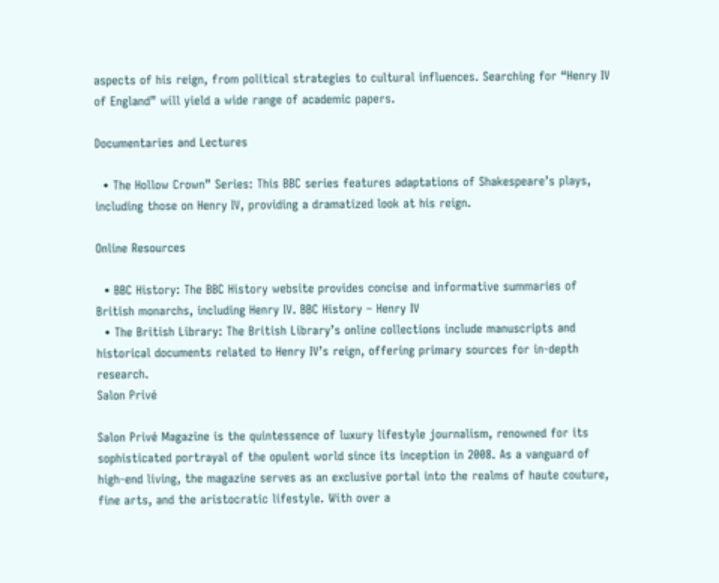aspects of his reign, from political strategies to cultural influences. Searching for “Henry IV of England” will yield a wide range of academic papers.

Documentaries and Lectures

  • The Hollow Crown” Series: This BBC series features adaptations of Shakespeare’s plays, including those on Henry IV, providing a dramatized look at his reign.

Online Resources

  • BBC History: The BBC History website provides concise and informative summaries of British monarchs, including Henry IV. BBC History – Henry IV
  • The British Library: The British Library’s online collections include manuscripts and historical documents related to Henry IV’s reign, offering primary sources for in-depth research.
Salon Privé

Salon Privé Magazine is the quintessence of luxury lifestyle journalism, renowned for its sophisticated portrayal of the opulent world since its inception in 2008. As a vanguard of high-end living, the magazine serves as an exclusive portal into the realms of haute couture, fine arts, and the aristocratic lifestyle. With over a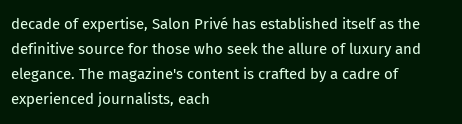decade of expertise, Salon Privé has established itself as the definitive source for those who seek the allure of luxury and elegance. The magazine's content is crafted by a cadre of experienced journalists, each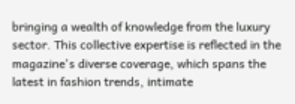bringing a wealth of knowledge from the luxury sector. This collective expertise is reflected in the magazine's diverse coverage, which spans the latest in fashion trends, intimate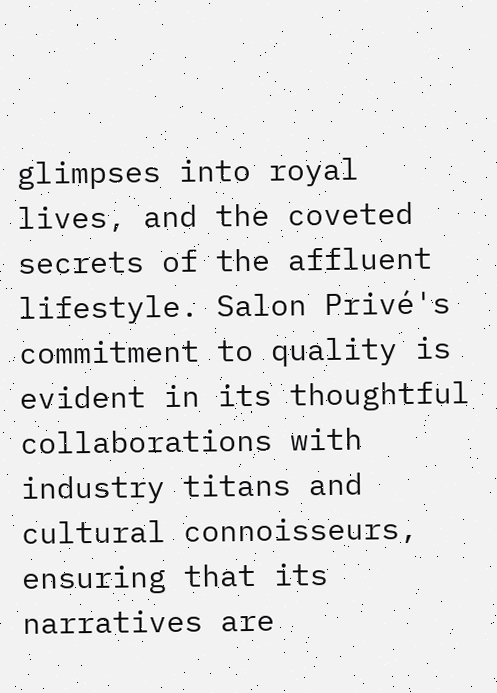glimpses into royal lives, and the coveted secrets of the affluent lifestyle. Salon Privé's commitment to quality is evident in its thoughtful collaborations with industry titans and cultural connoisseurs, ensuring that its narratives are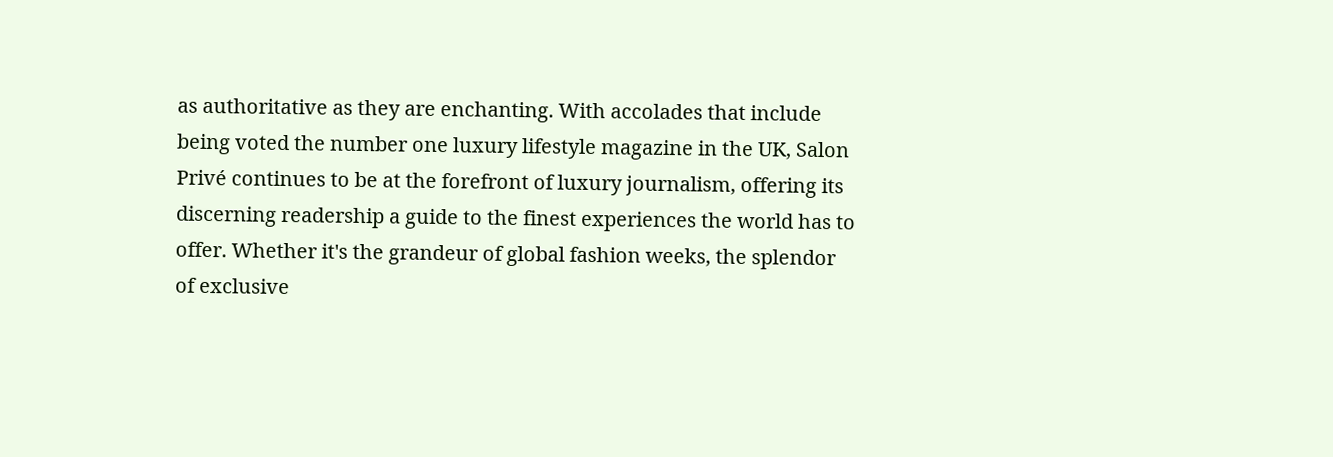as authoritative as they are enchanting. With accolades that include being voted the number one luxury lifestyle magazine in the UK, Salon Privé continues to be at the forefront of luxury journalism, offering its discerning readership a guide to the finest experiences the world has to offer. Whether it's the grandeur of global fashion weeks, the splendor of exclusive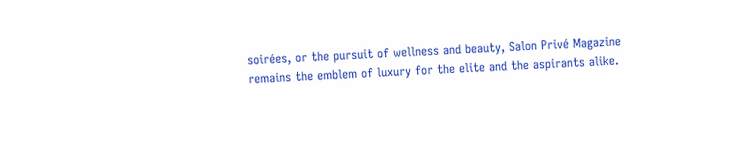soirées, or the pursuit of wellness and beauty, Salon Privé Magazine remains the emblem of luxury for the elite and the aspirants alike.